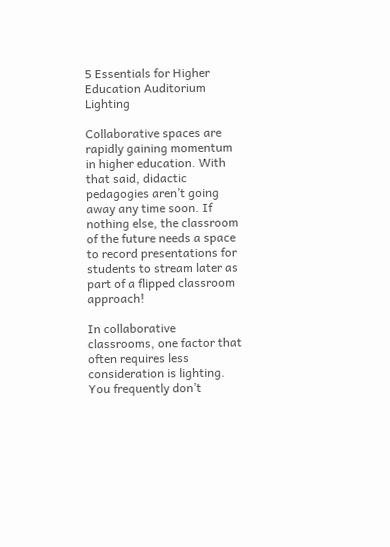5 Essentials for Higher Education Auditorium Lighting

Collaborative spaces are rapidly gaining momentum in higher education. With that said, didactic pedagogies aren’t going away any time soon. If nothing else, the classroom of the future needs a space to record presentations for students to stream later as part of a flipped classroom approach!

In collaborative classrooms, one factor that often requires less consideration is lighting. You frequently don’t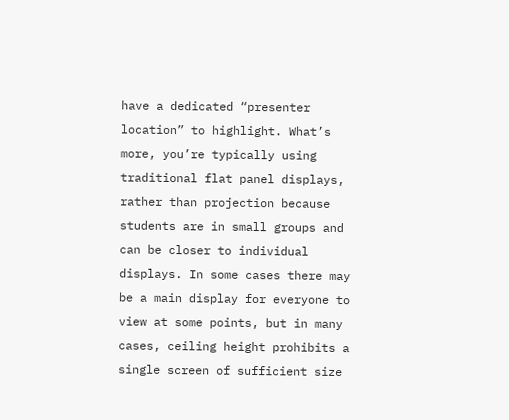have a dedicated “presenter location” to highlight. What’s more, you’re typically using traditional flat panel displays, rather than projection because students are in small groups and can be closer to individual displays. In some cases there may be a main display for everyone to view at some points, but in many cases, ceiling height prohibits a single screen of sufficient size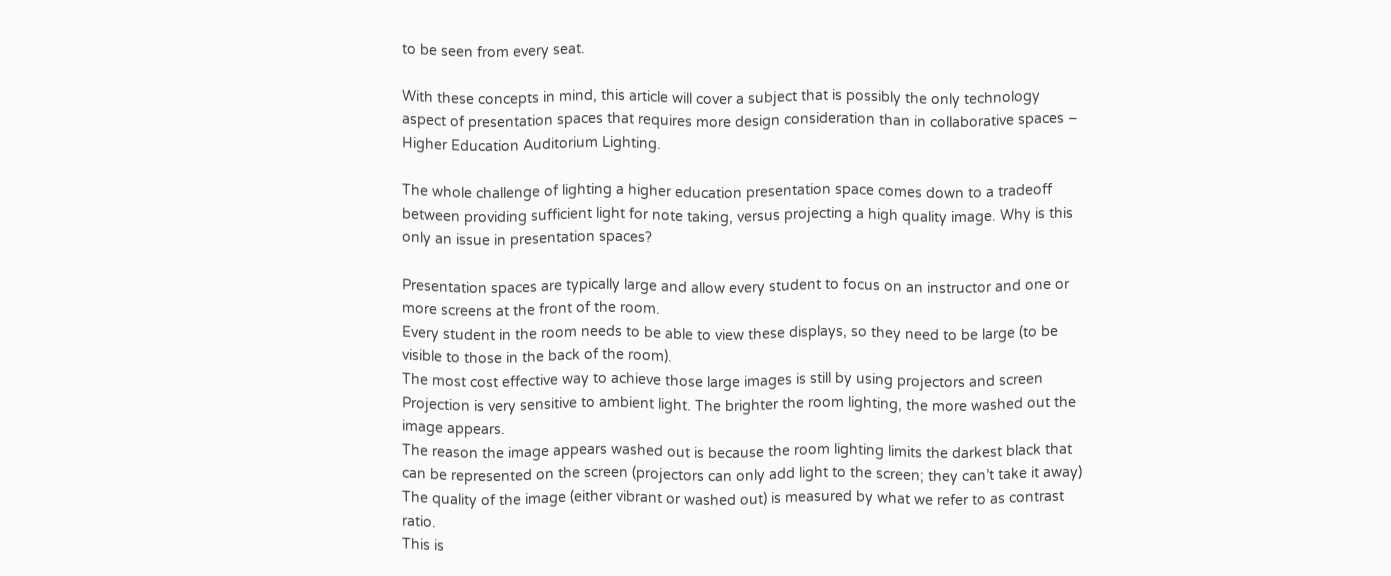to be seen from every seat.

With these concepts in mind, this article will cover a subject that is possibly the only technology aspect of presentation spaces that requires more design consideration than in collaborative spaces – Higher Education Auditorium Lighting.

The whole challenge of lighting a higher education presentation space comes down to a tradeoff between providing sufficient light for note taking, versus projecting a high quality image. Why is this only an issue in presentation spaces?

Presentation spaces are typically large and allow every student to focus on an instructor and one or more screens at the front of the room.
Every student in the room needs to be able to view these displays, so they need to be large (to be visible to those in the back of the room).
The most cost effective way to achieve those large images is still by using projectors and screen
Projection is very sensitive to ambient light. The brighter the room lighting, the more washed out the image appears.
The reason the image appears washed out is because the room lighting limits the darkest black that can be represented on the screen (projectors can only add light to the screen; they can’t take it away)
The quality of the image (either vibrant or washed out) is measured by what we refer to as contrast ratio.
This is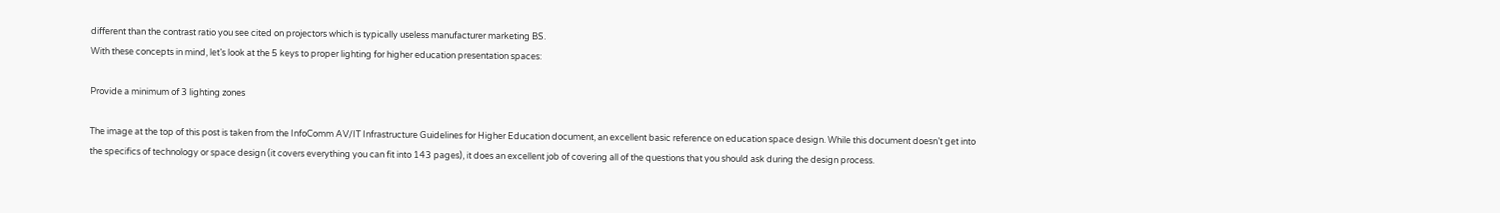different than the contrast ratio you see cited on projectors which is typically useless manufacturer marketing BS.
With these concepts in mind, let’s look at the 5 keys to proper lighting for higher education presentation spaces:

Provide a minimum of 3 lighting zones

The image at the top of this post is taken from the InfoComm AV/IT Infrastructure Guidelines for Higher Education document, an excellent basic reference on education space design. While this document doesn’t get into the specifics of technology or space design (it covers everything you can fit into 143 pages), it does an excellent job of covering all of the questions that you should ask during the design process.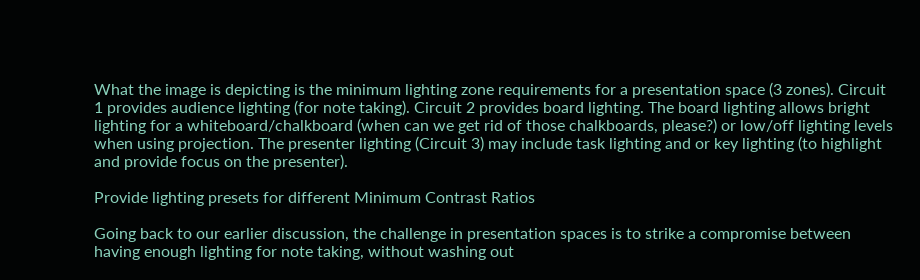What the image is depicting is the minimum lighting zone requirements for a presentation space (3 zones). Circuit 1 provides audience lighting (for note taking). Circuit 2 provides board lighting. The board lighting allows bright lighting for a whiteboard/chalkboard (when can we get rid of those chalkboards, please?) or low/off lighting levels when using projection. The presenter lighting (Circuit 3) may include task lighting and or key lighting (to highlight and provide focus on the presenter).

Provide lighting presets for different Minimum Contrast Ratios

Going back to our earlier discussion, the challenge in presentation spaces is to strike a compromise between having enough lighting for note taking, without washing out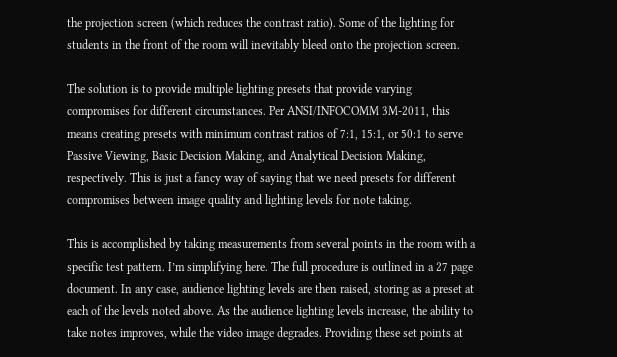the projection screen (which reduces the contrast ratio). Some of the lighting for students in the front of the room will inevitably bleed onto the projection screen.

The solution is to provide multiple lighting presets that provide varying compromises for different circumstances. Per ANSI/INFOCOMM 3M-2011, this means creating presets with minimum contrast ratios of 7:1, 15:1, or 50:1 to serve Passive Viewing, Basic Decision Making, and Analytical Decision Making, respectively. This is just a fancy way of saying that we need presets for different compromises between image quality and lighting levels for note taking.

This is accomplished by taking measurements from several points in the room with a specific test pattern. I’m simplifying here. The full procedure is outlined in a 27 page document. In any case, audience lighting levels are then raised, storing as a preset at each of the levels noted above. As the audience lighting levels increase, the ability to take notes improves, while the video image degrades. Providing these set points at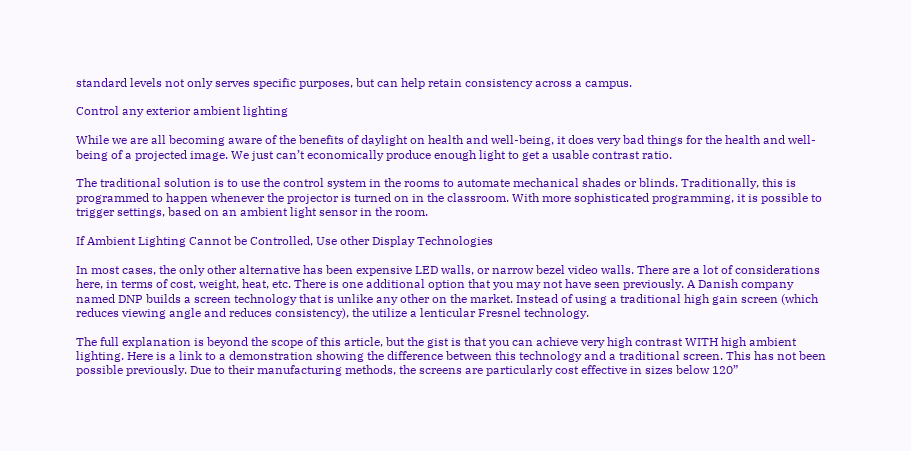standard levels not only serves specific purposes, but can help retain consistency across a campus.

Control any exterior ambient lighting

While we are all becoming aware of the benefits of daylight on health and well-being, it does very bad things for the health and well-being of a projected image. We just can’t economically produce enough light to get a usable contrast ratio.

The traditional solution is to use the control system in the rooms to automate mechanical shades or blinds. Traditionally, this is programmed to happen whenever the projector is turned on in the classroom. With more sophisticated programming, it is possible to trigger settings, based on an ambient light sensor in the room.

If Ambient Lighting Cannot be Controlled, Use other Display Technologies

In most cases, the only other alternative has been expensive LED walls, or narrow bezel video walls. There are a lot of considerations here, in terms of cost, weight, heat, etc. There is one additional option that you may not have seen previously. A Danish company named DNP builds a screen technology that is unlike any other on the market. Instead of using a traditional high gain screen (which reduces viewing angle and reduces consistency), the utilize a lenticular Fresnel technology.

The full explanation is beyond the scope of this article, but the gist is that you can achieve very high contrast WITH high ambient lighting. Here is a link to a demonstration showing the difference between this technology and a traditional screen. This has not been possible previously. Due to their manufacturing methods, the screens are particularly cost effective in sizes below 120”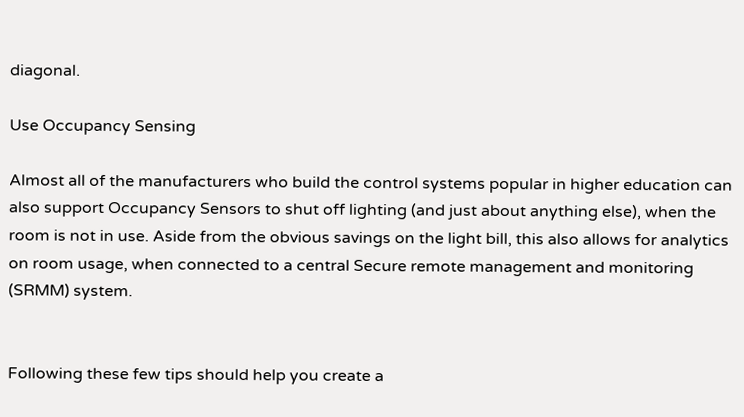diagonal.

Use Occupancy Sensing

Almost all of the manufacturers who build the control systems popular in higher education can also support Occupancy Sensors to shut off lighting (and just about anything else), when the room is not in use. Aside from the obvious savings on the light bill, this also allows for analytics on room usage, when connected to a central Secure remote management and monitoring (SRMM) system.


Following these few tips should help you create a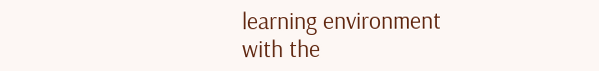learning environment with the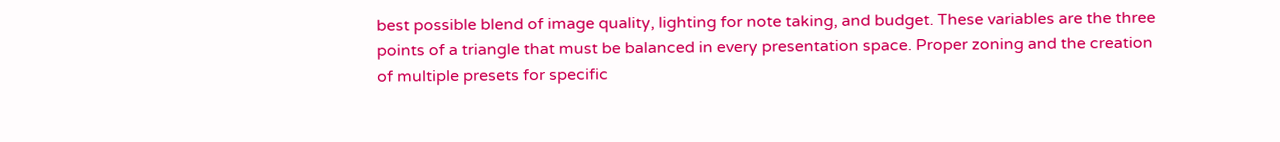best possible blend of image quality, lighting for note taking, and budget. These variables are the three points of a triangle that must be balanced in every presentation space. Proper zoning and the creation of multiple presets for specific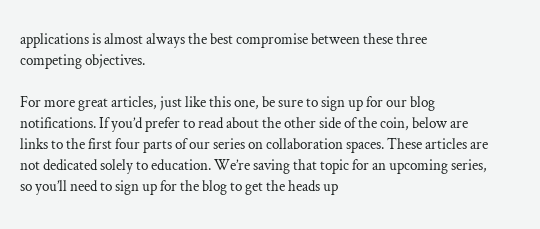applications is almost always the best compromise between these three competing objectives.

For more great articles, just like this one, be sure to sign up for our blog notifications. If you’d prefer to read about the other side of the coin, below are links to the first four parts of our series on collaboration spaces. These articles are not dedicated solely to education. We’re saving that topic for an upcoming series, so you’ll need to sign up for the blog to get the heads up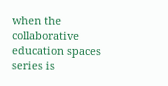when the collaborative education spaces series is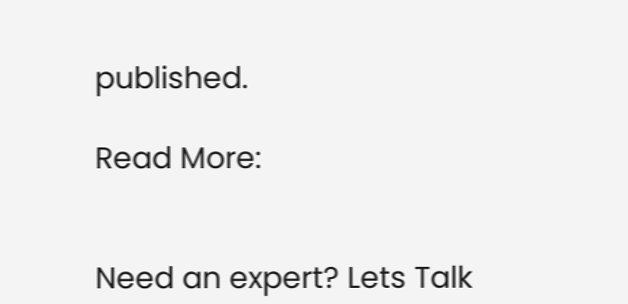published.

Read More:


Need an expert? Lets Talk